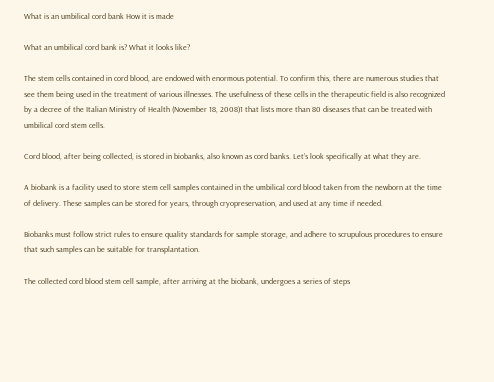What is an umbilical cord bank How it is made

What an umbilical cord bank is? What it looks like?

The stem cells contained in cord blood, are endowed with enormous potential. To confirm this, there are numerous studies that see them being used in the treatment of various illnesses. The usefulness of these cells in the therapeutic field is also recognized by a decree of the Italian Ministry of Health (November 18, 2008)1 that lists more than 80 diseases that can be treated with umbilical cord stem cells.

Cord blood, after being collected, is stored in biobanks, also known as cord banks. Let’s look specifically at what they are.

A biobank is a facility used to store stem cell samples contained in the umbilical cord blood taken from the newborn at the time of delivery. These samples can be stored for years, through cryopreservation, and used at any time if needed.

Biobanks must follow strict rules to ensure quality standards for sample storage, and adhere to scrupulous procedures to ensure that such samples can be suitable for transplantation.

The collected cord blood stem cell sample, after arriving at the biobank, undergoes a series of steps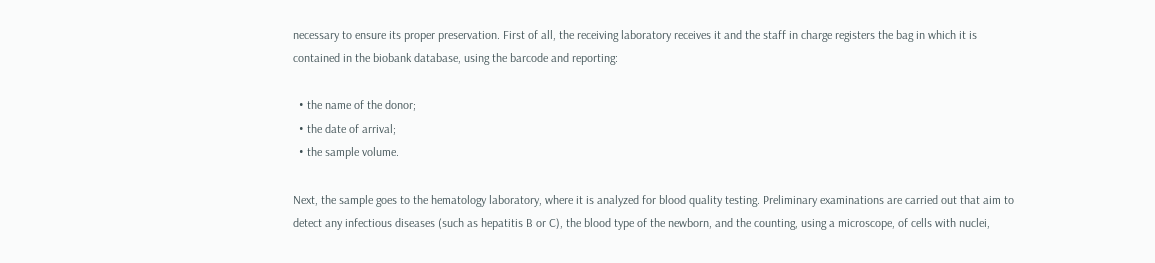necessary to ensure its proper preservation. First of all, the receiving laboratory receives it and the staff in charge registers the bag in which it is contained in the biobank database, using the barcode and reporting:

  • the name of the donor;
  • the date of arrival;
  • the sample volume.

Next, the sample goes to the hematology laboratory, where it is analyzed for blood quality testing. Preliminary examinations are carried out that aim to detect any infectious diseases (such as hepatitis B or C), the blood type of the newborn, and the counting, using a microscope, of cells with nuclei,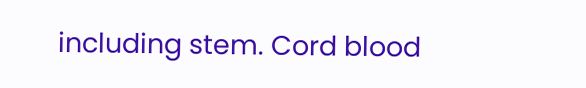including stem. Cord blood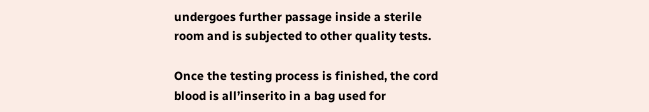undergoes further passage inside a sterile room and is subjected to other quality tests.

Once the testing process is finished, the cord blood is all’inserito in a bag used for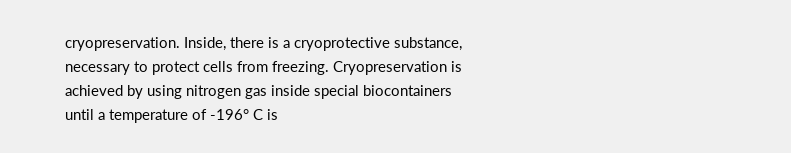cryopreservation. Inside, there is a cryoprotective substance, necessary to protect cells from freezing. Cryopreservation is achieved by using nitrogen gas inside special biocontainers until a temperature of -196° C is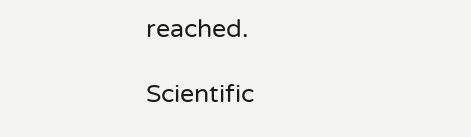reached.

Scientific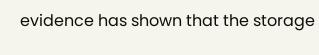evidence has shown that the storage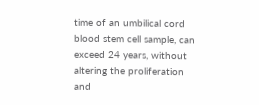time of an umbilical cord blood stem cell sample, can exceed 24 years, without altering the proliferation and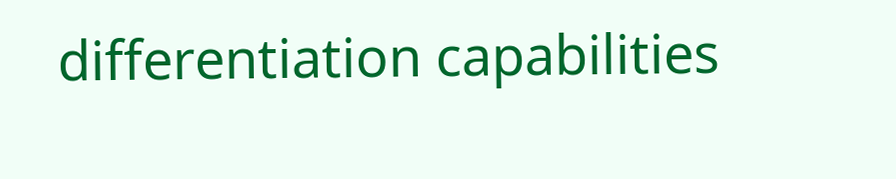differentiation capabilities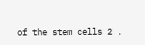of the stem cells 2 .